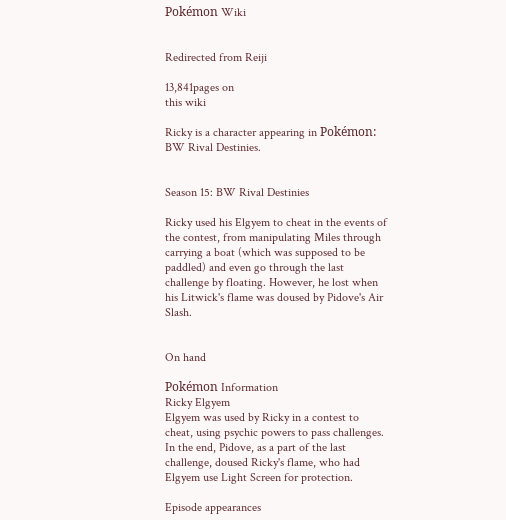Pokémon Wiki


Redirected from Reiji

13,841pages on
this wiki

Ricky is a character appearing in Pokémon: BW Rival Destinies.


Season 15: BW Rival Destinies

Ricky used his Elgyem to cheat in the events of the contest, from manipulating Miles through carrying a boat (which was supposed to be paddled) and even go through the last challenge by floating. However, he lost when his Litwick's flame was doused by Pidove's Air Slash.


On hand

Pokémon Information
Ricky Elgyem
Elgyem was used by Ricky in a contest to cheat, using psychic powers to pass challenges. In the end, Pidove, as a part of the last challenge, doused Ricky's flame, who had Elgyem use Light Screen for protection.

Episode appearances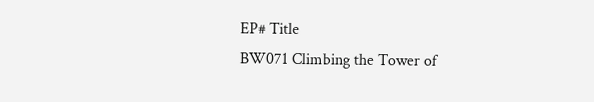EP# Title
BW071 Climbing the Tower of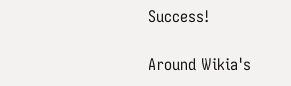Success!

Around Wikia's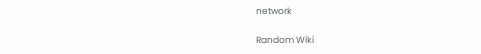network

Random Wiki